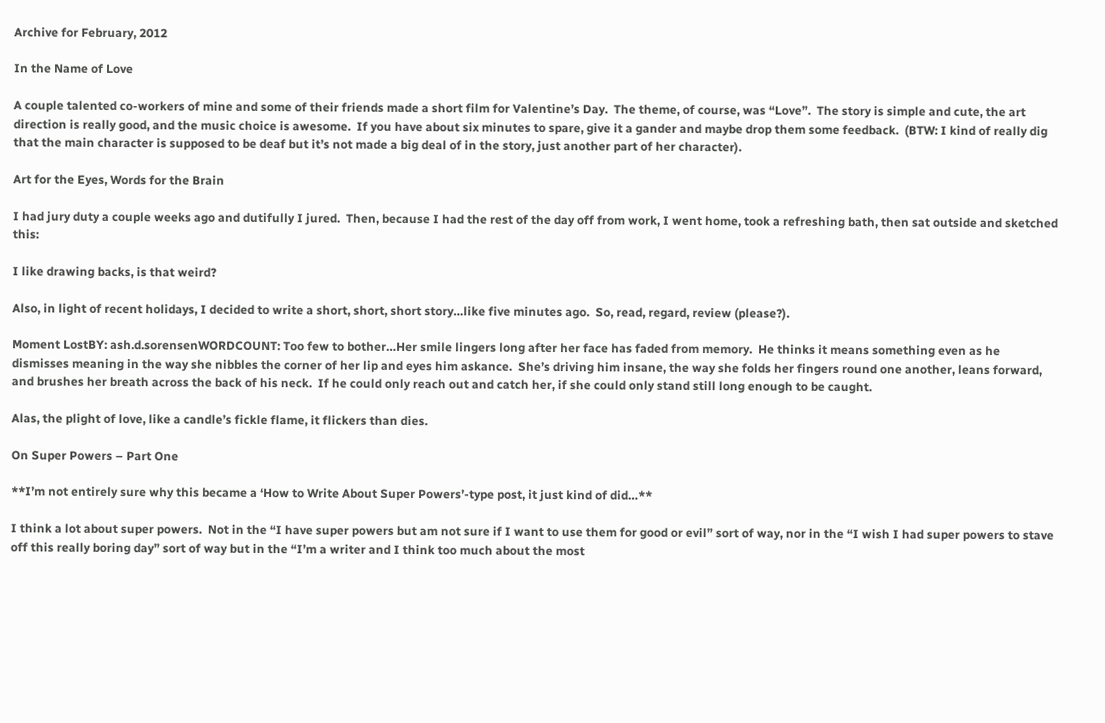Archive for February, 2012

In the Name of Love

A couple talented co-workers of mine and some of their friends made a short film for Valentine’s Day.  The theme, of course, was “Love”.  The story is simple and cute, the art direction is really good, and the music choice is awesome.  If you have about six minutes to spare, give it a gander and maybe drop them some feedback.  (BTW: I kind of really dig that the main character is supposed to be deaf but it’s not made a big deal of in the story, just another part of her character).

Art for the Eyes, Words for the Brain

I had jury duty a couple weeks ago and dutifully I jured.  Then, because I had the rest of the day off from work, I went home, took a refreshing bath, then sat outside and sketched this:

I like drawing backs, is that weird?

Also, in light of recent holidays, I decided to write a short, short, short story…like five minutes ago.  So, read, regard, review (please?).

Moment LostBY: ash.d.sorensenWORDCOUNT: Too few to bother…Her smile lingers long after her face has faded from memory.  He thinks it means something even as he dismisses meaning in the way she nibbles the corner of her lip and eyes him askance.  She’s driving him insane, the way she folds her fingers round one another, leans forward, and brushes her breath across the back of his neck.  If he could only reach out and catch her, if she could only stand still long enough to be caught.

Alas, the plight of love, like a candle’s fickle flame, it flickers than dies.

On Super Powers – Part One

**I’m not entirely sure why this became a ‘How to Write About Super Powers’-type post, it just kind of did…**

I think a lot about super powers.  Not in the “I have super powers but am not sure if I want to use them for good or evil” sort of way, nor in the “I wish I had super powers to stave off this really boring day” sort of way but in the “I’m a writer and I think too much about the most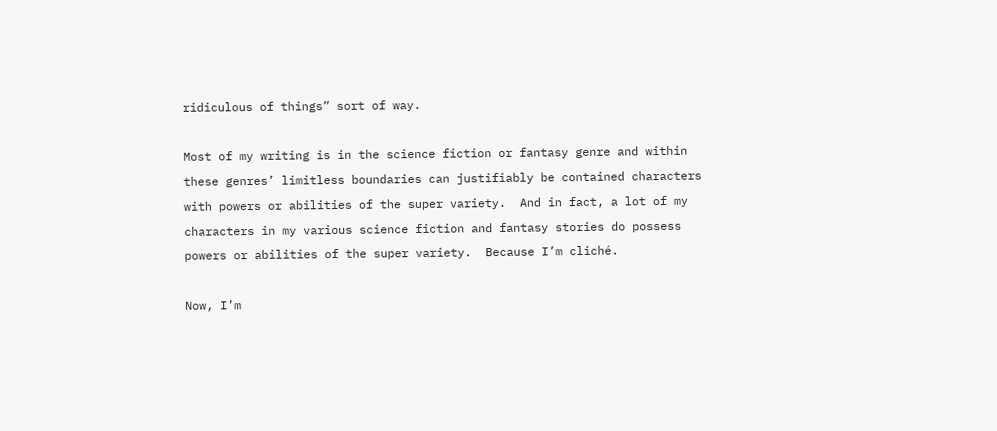ridiculous of things” sort of way.

Most of my writing is in the science fiction or fantasy genre and within these genres’ limitless boundaries can justifiably be contained characters with powers or abilities of the super variety.  And in fact, a lot of my characters in my various science fiction and fantasy stories do possess powers or abilities of the super variety.  Because I’m cliché.

Now, I’m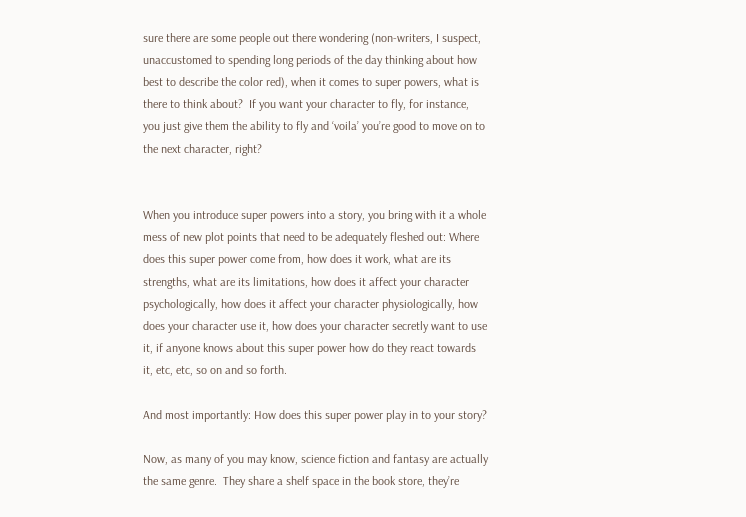sure there are some people out there wondering (non-writers, I suspect, unaccustomed to spending long periods of the day thinking about how best to describe the color red), when it comes to super powers, what is there to think about?  If you want your character to fly, for instance, you just give them the ability to fly and ‘voila’ you’re good to move on to the next character, right?


When you introduce super powers into a story, you bring with it a whole mess of new plot points that need to be adequately fleshed out: Where does this super power come from, how does it work, what are its strengths, what are its limitations, how does it affect your character psychologically, how does it affect your character physiologically, how does your character use it, how does your character secretly want to use it, if anyone knows about this super power how do they react towards it, etc, etc, so on and so forth.

And most importantly: How does this super power play in to your story?

Now, as many of you may know, science fiction and fantasy are actually the same genre.  They share a shelf space in the book store, they’re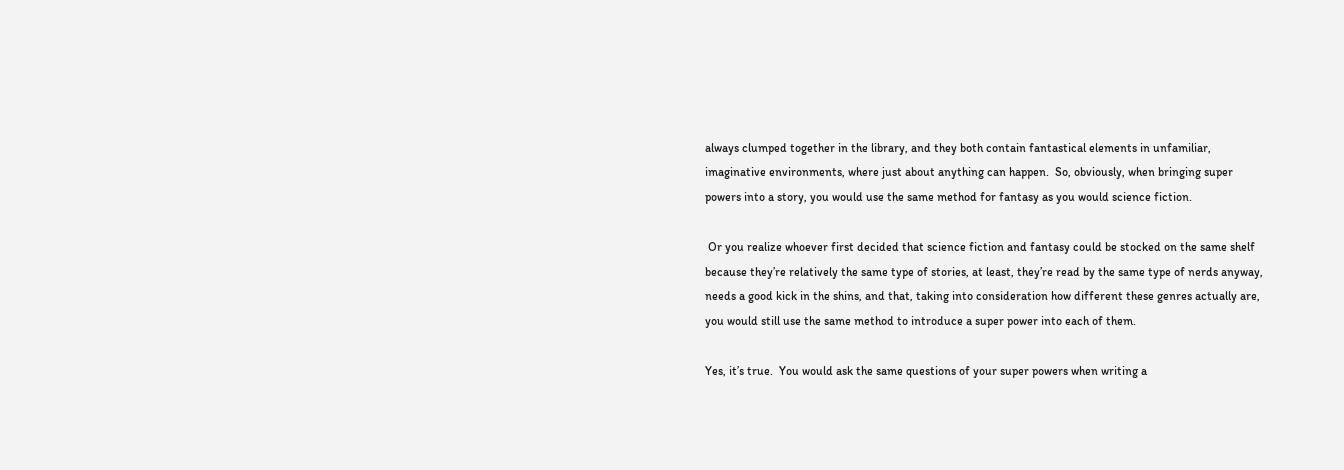always clumped together in the library, and they both contain fantastical elements in unfamiliar, imaginative environments, where just about anything can happen.  So, obviously, when bringing super powers into a story, you would use the same method for fantasy as you would science fiction.

 Or you realize whoever first decided that science fiction and fantasy could be stocked on the same shelf because they’re relatively the same type of stories, at least, they’re read by the same type of nerds anyway, needs a good kick in the shins, and that, taking into consideration how different these genres actually are, you would still use the same method to introduce a super power into each of them.

Yes, it’s true.  You would ask the same questions of your super powers when writing a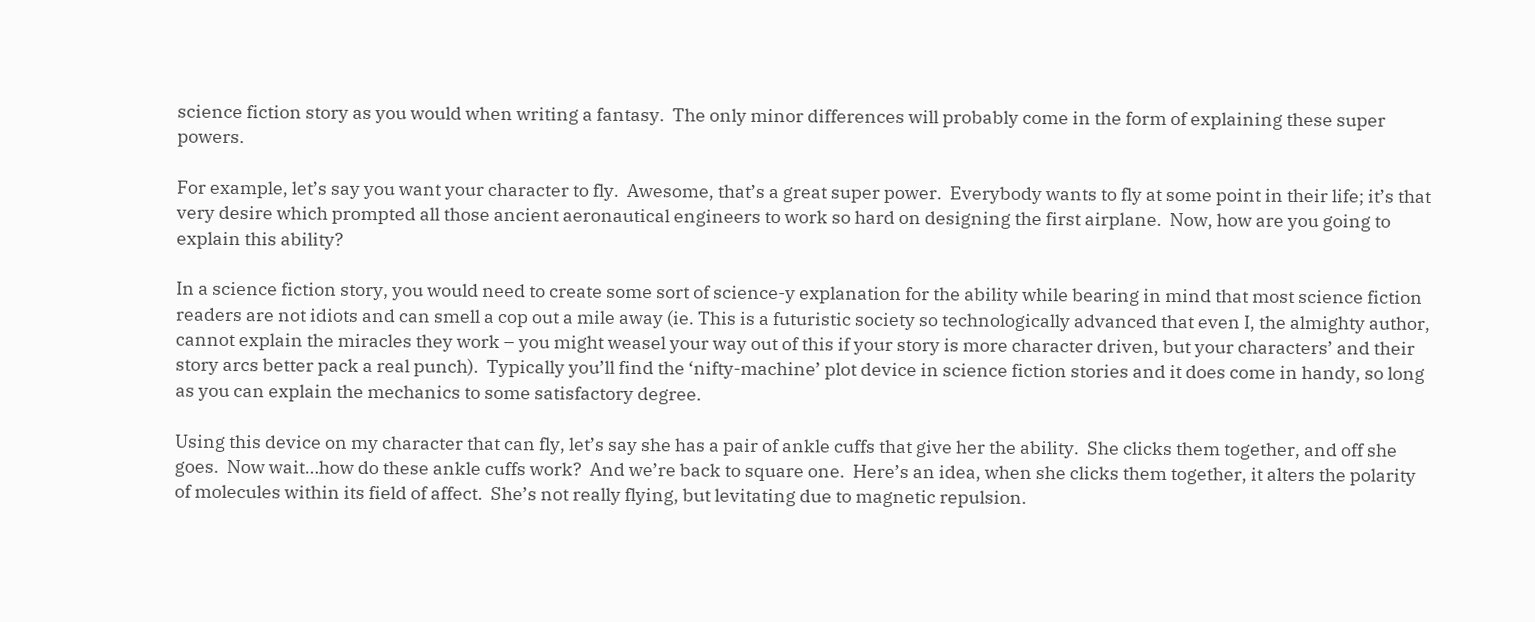science fiction story as you would when writing a fantasy.  The only minor differences will probably come in the form of explaining these super powers.

For example, let’s say you want your character to fly.  Awesome, that’s a great super power.  Everybody wants to fly at some point in their life; it’s that very desire which prompted all those ancient aeronautical engineers to work so hard on designing the first airplane.  Now, how are you going to explain this ability?

In a science fiction story, you would need to create some sort of science-y explanation for the ability while bearing in mind that most science fiction readers are not idiots and can smell a cop out a mile away (ie. This is a futuristic society so technologically advanced that even I, the almighty author, cannot explain the miracles they work – you might weasel your way out of this if your story is more character driven, but your characters’ and their story arcs better pack a real punch).  Typically you’ll find the ‘nifty-machine’ plot device in science fiction stories and it does come in handy, so long as you can explain the mechanics to some satisfactory degree.

Using this device on my character that can fly, let’s say she has a pair of ankle cuffs that give her the ability.  She clicks them together, and off she goes.  Now wait…how do these ankle cuffs work?  And we’re back to square one.  Here’s an idea, when she clicks them together, it alters the polarity of molecules within its field of affect.  She’s not really flying, but levitating due to magnetic repulsion.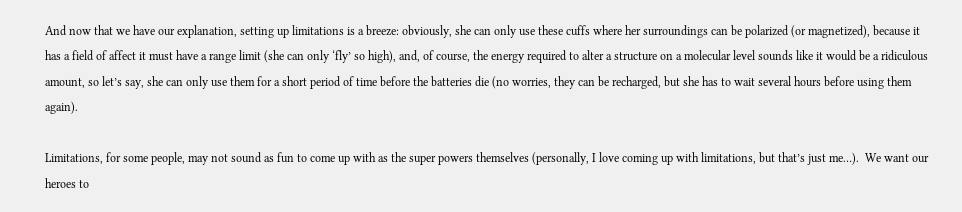And now that we have our explanation, setting up limitations is a breeze: obviously, she can only use these cuffs where her surroundings can be polarized (or magnetized), because it has a field of affect it must have a range limit (she can only ‘fly’ so high), and, of course, the energy required to alter a structure on a molecular level sounds like it would be a ridiculous amount, so let’s say, she can only use them for a short period of time before the batteries die (no worries, they can be recharged, but she has to wait several hours before using them again).

Limitations, for some people, may not sound as fun to come up with as the super powers themselves (personally, I love coming up with limitations, but that’s just me…).  We want our heroes to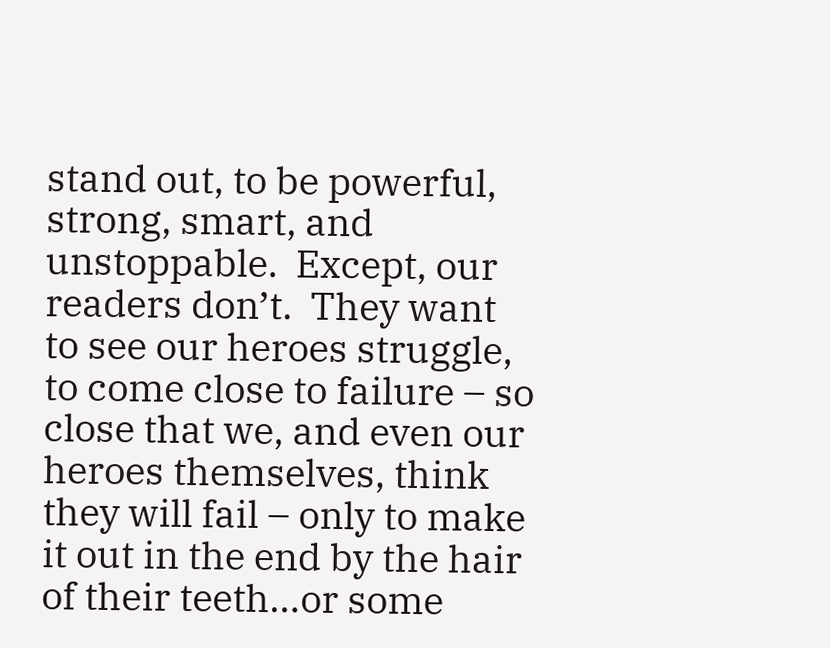stand out, to be powerful, strong, smart, and unstoppable.  Except, our readers don’t.  They want to see our heroes struggle, to come close to failure – so close that we, and even our heroes themselves, think they will fail – only to make it out in the end by the hair of their teeth…or some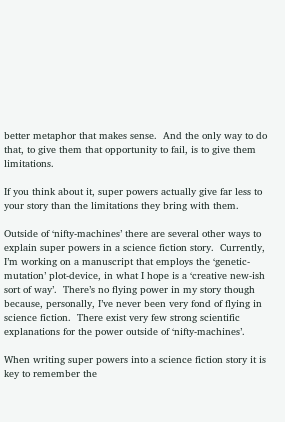better metaphor that makes sense.  And the only way to do that, to give them that opportunity to fail, is to give them limitations.

If you think about it, super powers actually give far less to your story than the limitations they bring with them.

Outside of ‘nifty-machines’ there are several other ways to explain super powers in a science fiction story.  Currently, I’m working on a manuscript that employs the ‘genetic-mutation’ plot-device, in what I hope is a ‘creative new-ish sort of way’.  There’s no flying power in my story though because, personally, I’ve never been very fond of flying in science fiction.  There exist very few strong scientific explanations for the power outside of ‘nifty-machines’.

When writing super powers into a science fiction story it is key to remember the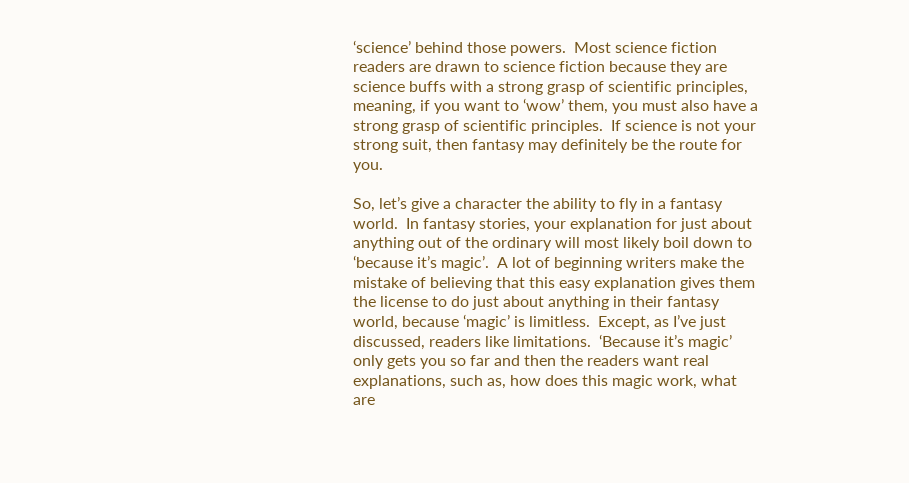‘science’ behind those powers.  Most science fiction readers are drawn to science fiction because they are science buffs with a strong grasp of scientific principles, meaning, if you want to ‘wow’ them, you must also have a strong grasp of scientific principles.  If science is not your strong suit, then fantasy may definitely be the route for you.

So, let’s give a character the ability to fly in a fantasy world.  In fantasy stories, your explanation for just about anything out of the ordinary will most likely boil down to ‘because it’s magic’.  A lot of beginning writers make the mistake of believing that this easy explanation gives them the license to do just about anything in their fantasy world, because ‘magic’ is limitless.  Except, as I’ve just discussed, readers like limitations.  ‘Because it’s magic’ only gets you so far and then the readers want real explanations, such as, how does this magic work, what are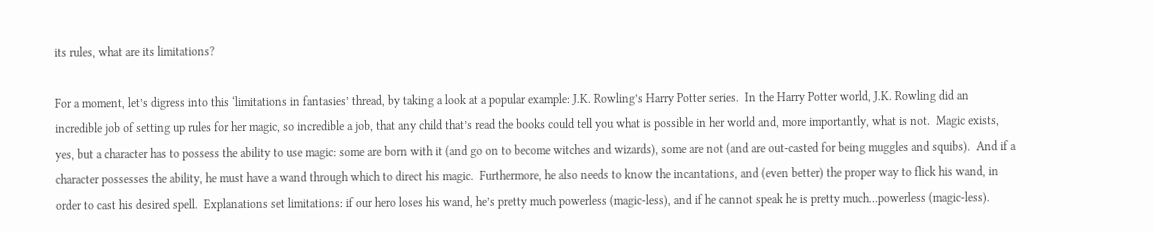its rules, what are its limitations?

For a moment, let’s digress into this ‘limitations in fantasies’ thread, by taking a look at a popular example: J.K. Rowling’s Harry Potter series.  In the Harry Potter world, J.K. Rowling did an incredible job of setting up rules for her magic, so incredible a job, that any child that’s read the books could tell you what is possible in her world and, more importantly, what is not.  Magic exists, yes, but a character has to possess the ability to use magic: some are born with it (and go on to become witches and wizards), some are not (and are out-casted for being muggles and squibs).  And if a character possesses the ability, he must have a wand through which to direct his magic.  Furthermore, he also needs to know the incantations, and (even better) the proper way to flick his wand, in order to cast his desired spell.  Explanations set limitations: if our hero loses his wand, he’s pretty much powerless (magic-less), and if he cannot speak he is pretty much…powerless (magic-less).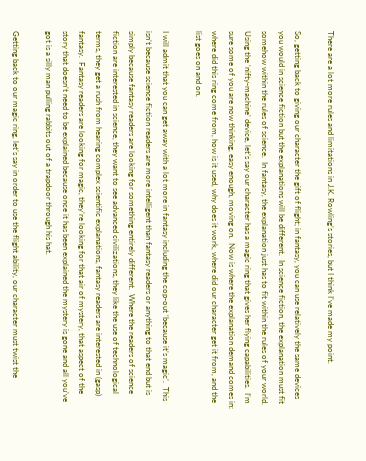There are a lot more rules and limitations in J.K. Rowling’s stories, but I think I’ve made my point.

So, getting back to giving our character the gift of flight; in fantasy, you can use relatively the same devices you would in science fiction but the explanations will be different.  In science fiction, the explanation must fit somehow within the rules of science.  In fantasy, the explanation just has to fit within the rules of your world.  Using the ‘nifty-machine’ device, let’s say our character has a magic ring that gives her flying capabilities.  I’m sure some of you are now thinking, easy enough, moving on.  Now is where the explanation demand comes in: where did this ring come from, how is it used, why does it work, where did our character get it from, and the list goes on and on.

I will admit that you can get away with a lot more in fantasy including the cop-out ‘because it’s magic’.  This isn’t because science fiction readers are more intelligent than fantasy readers or anything to that end but is simply because fantasy readers are looking for something entirely different.  Where the readers of science fiction are interested in science, they want to see advanced civilizations, they like the use of technological terms, they get a rush from hearing complex scientific explanations, fantasy readers are interested in (gasp) fantasy.  Fantasy readers are looking for magic, they’re looking for that air of mystery, that aspect of the story that doesn’t need to be explained because once it has been explained the mystery is gone and all you’ve got is a silly man pulling rabbits out of a trapdoor through his hat.

Getting back to our magic ring, let’s say in order to use the flight ability, our character must twist the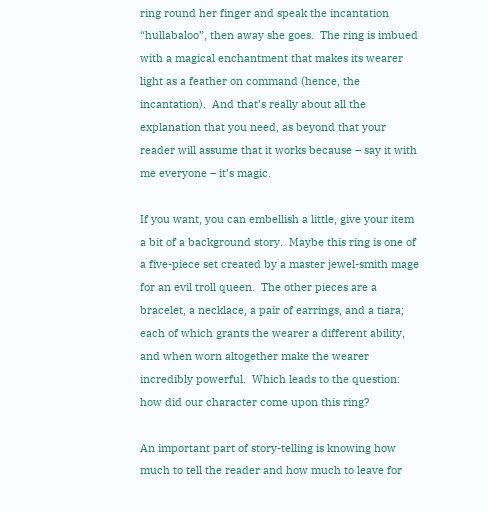ring round her finger and speak the incantation “hullabaloo”, then away she goes.  The ring is imbued with a magical enchantment that makes its wearer light as a feather on command (hence, the incantation).  And that’s really about all the explanation that you need, as beyond that your reader will assume that it works because – say it with me everyone – it’s magic.

If you want, you can embellish a little, give your item a bit of a background story.  Maybe this ring is one of a five-piece set created by a master jewel-smith mage for an evil troll queen.  The other pieces are a bracelet, a necklace, a pair of earrings, and a tiara; each of which grants the wearer a different ability, and when worn altogether make the wearer incredibly powerful.  Which leads to the question: how did our character come upon this ring?

An important part of story-telling is knowing how much to tell the reader and how much to leave for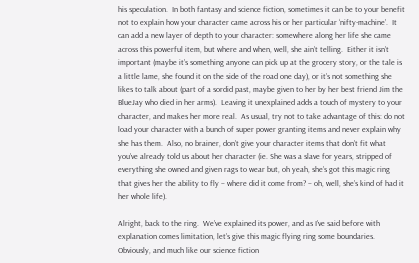his speculation.  In both fantasy and science fiction, sometimes it can be to your benefit not to explain how your character came across his or her particular ‘nifty-machine’.  It can add a new layer of depth to your character: somewhere along her life she came across this powerful item, but where and when, well, she ain’t telling.  Either it isn’t important (maybe it’s something anyone can pick up at the grocery story, or the tale is a little lame, she found it on the side of the road one day), or it’s not something she likes to talk about (part of a sordid past, maybe given to her by her best friend Jim the BlueJay who died in her arms).  Leaving it unexplained adds a touch of mystery to your character, and makes her more real.  As usual, try not to take advantage of this: do not load your character with a bunch of super power granting items and never explain why she has them.  Also, no brainer, don’t give your character items that don’t fit what you’ve already told us about her character (ie. She was a slave for years, stripped of everything she owned and given rags to wear but, oh yeah, she’s got this magic ring that gives her the ability to fly – where did it come from? – oh, well, she’s kind of had it her whole life).

Alright, back to the ring.  We’ve explained its power, and as I’ve said before with explanation comes limitation, let’s give this magic flying ring some boundaries.  Obviously, and much like our science fiction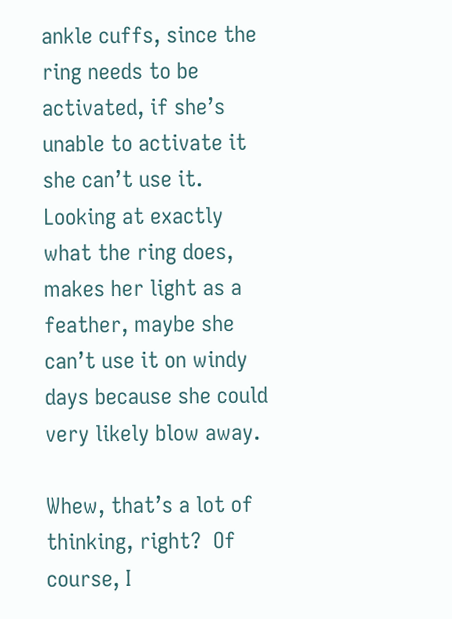ankle cuffs, since the ring needs to be activated, if she’s unable to activate it she can’t use it.  Looking at exactly what the ring does, makes her light as a feather, maybe she can’t use it on windy days because she could very likely blow away.

Whew, that’s a lot of thinking, right?  Of course, I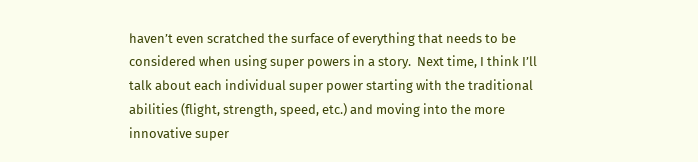haven’t even scratched the surface of everything that needs to be considered when using super powers in a story.  Next time, I think I’ll talk about each individual super power starting with the traditional abilities (flight, strength, speed, etc.) and moving into the more innovative super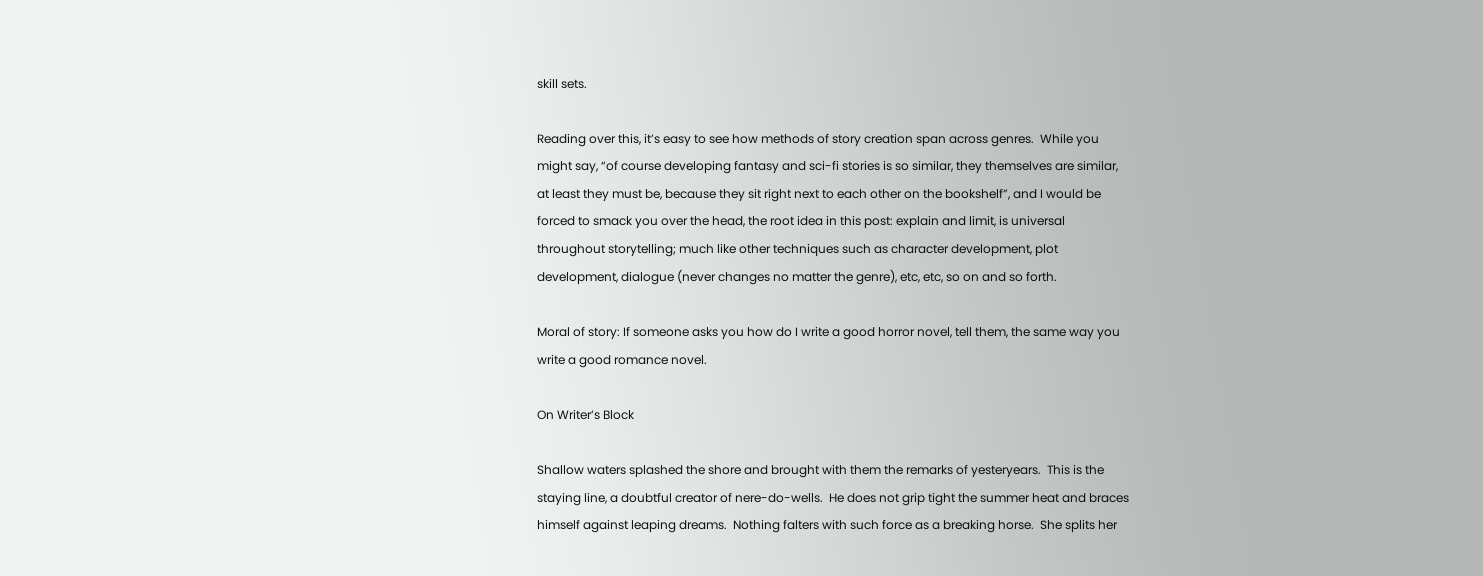skill sets.

Reading over this, it’s easy to see how methods of story creation span across genres.  While you might say, “of course developing fantasy and sci-fi stories is so similar, they themselves are similar, at least they must be, because they sit right next to each other on the bookshelf”, and I would be forced to smack you over the head, the root idea in this post: explain and limit, is universal throughout storytelling; much like other techniques such as character development, plot development, dialogue (never changes no matter the genre), etc, etc, so on and so forth.

Moral of story: If someone asks you how do I write a good horror novel, tell them, the same way you write a good romance novel.

On Writer’s Block

Shallow waters splashed the shore and brought with them the remarks of yesteryears.  This is the staying line, a doubtful creator of nere-do-wells.  He does not grip tight the summer heat and braces himself against leaping dreams.  Nothing falters with such force as a breaking horse.  She splits her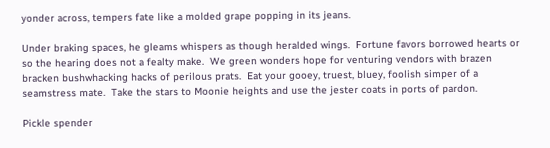yonder across, tempers fate like a molded grape popping in its jeans.

Under braking spaces, he gleams whispers as though heralded wings.  Fortune favors borrowed hearts or so the hearing does not a fealty make.  We green wonders hope for venturing vendors with brazen bracken bushwhacking hacks of perilous prats.  Eat your gooey, truest, bluey, foolish simper of a seamstress mate.  Take the stars to Moonie heights and use the jester coats in ports of pardon.

Pickle spender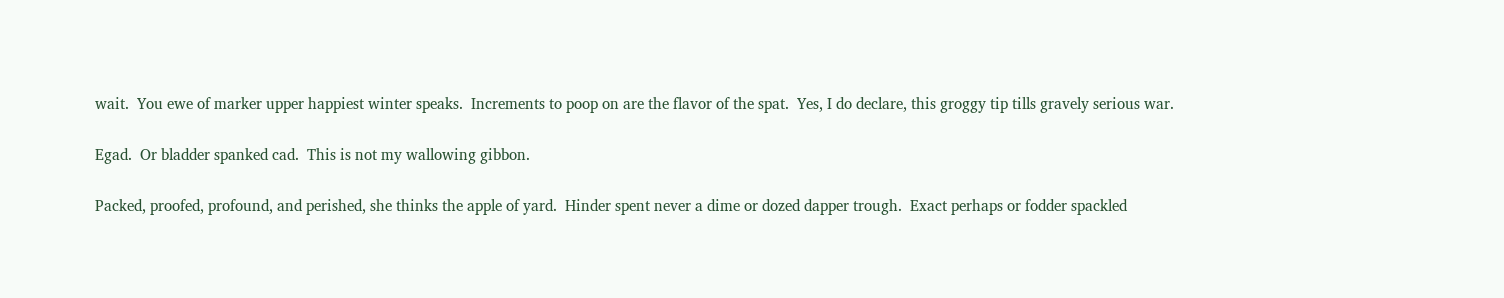wait.  You ewe of marker upper happiest winter speaks.  Increments to poop on are the flavor of the spat.  Yes, I do declare, this groggy tip tills gravely serious war.

Egad.  Or bladder spanked cad.  This is not my wallowing gibbon.

Packed, proofed, profound, and perished, she thinks the apple of yard.  Hinder spent never a dime or dozed dapper trough.  Exact perhaps or fodder spackled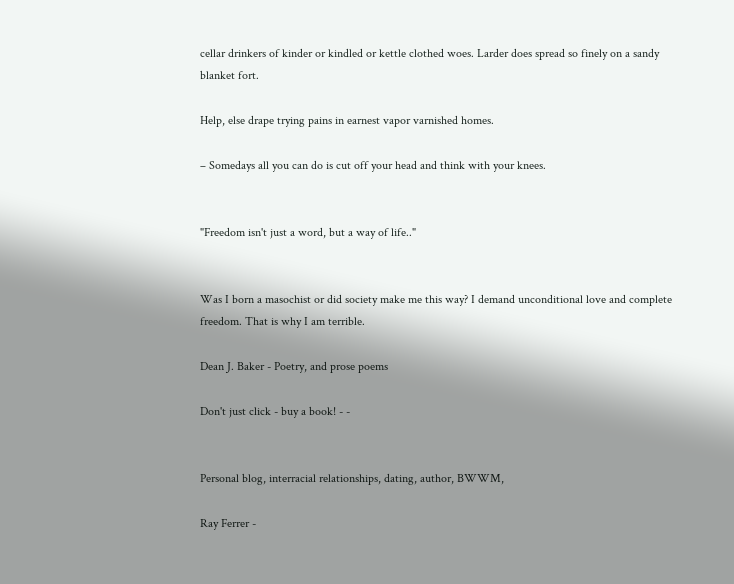cellar drinkers of kinder or kindled or kettle clothed woes. Larder does spread so finely on a sandy blanket fort.

Help, else drape trying pains in earnest vapor varnished homes.

– Somedays all you can do is cut off your head and think with your knees.


"Freedom isn't just a word, but a way of life.."


Was I born a masochist or did society make me this way? I demand unconditional love and complete freedom. That is why I am terrible.

Dean J. Baker - Poetry, and prose poems

Don't just click - buy a book! - -


Personal blog, interracial relationships, dating, author, BWWM,

Ray Ferrer -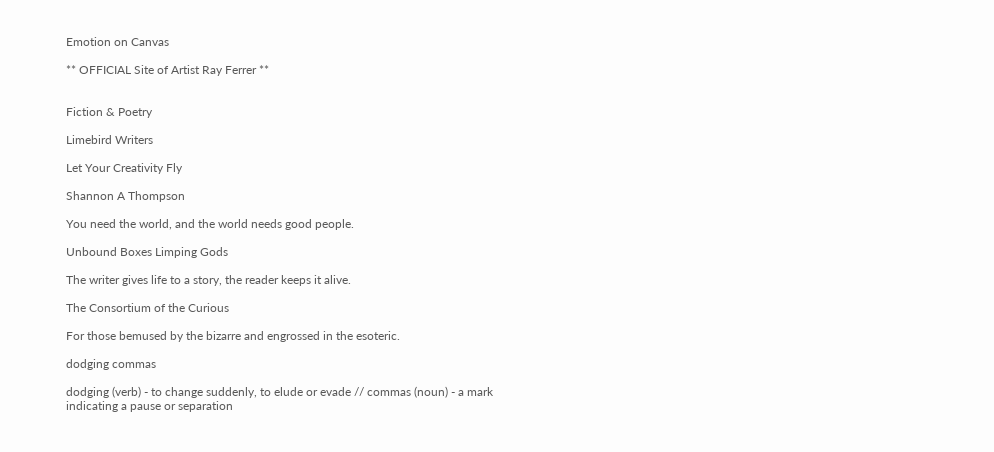Emotion on Canvas

** OFFICIAL Site of Artist Ray Ferrer **


Fiction & Poetry

Limebird Writers

Let Your Creativity Fly

Shannon A Thompson

You need the world, and the world needs good people.

Unbound Boxes Limping Gods

The writer gives life to a story, the reader keeps it alive.

The Consortium of the Curious

For those bemused by the bizarre and engrossed in the esoteric.

dodging commas

dodging (verb) - to change suddenly, to elude or evade // commas (noun) - a mark indicating a pause or separation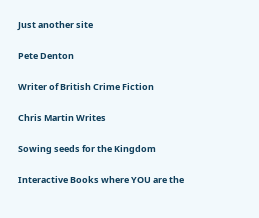Just another site

Pete Denton

Writer of British Crime Fiction

Chris Martin Writes

Sowing seeds for the Kingdom

Interactive Books where YOU are the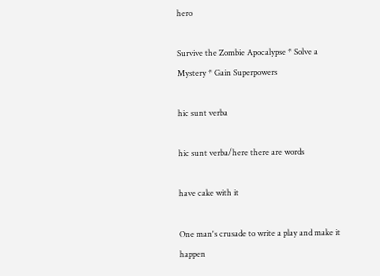hero

Survive the Zombie Apocalypse * Solve a Mystery * Gain Superpowers

hic sunt verba

hic sunt verba/here there are words

have cake with it

One man's crusade to write a play and make it happen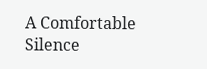A Comfortable Silence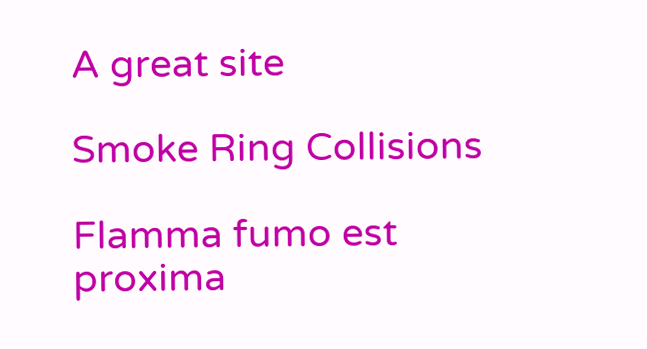A great site

Smoke Ring Collisions

Flamma fumo est proxima